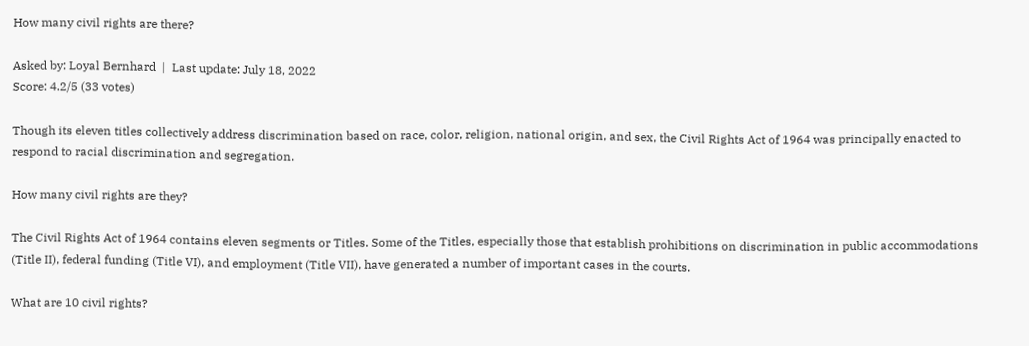How many civil rights are there?

Asked by: Loyal Bernhard  |  Last update: July 18, 2022
Score: 4.2/5 (33 votes)

Though its eleven titles collectively address discrimination based on race, color, religion, national origin, and sex, the Civil Rights Act of 1964 was principally enacted to respond to racial discrimination and segregation.

How many civil rights are they?

The Civil Rights Act of 1964 contains eleven segments or Titles. Some of the Titles, especially those that establish prohibitions on discrimination in public accommodations (Title II), federal funding (Title VI), and employment (Title VII), have generated a number of important cases in the courts.

What are 10 civil rights?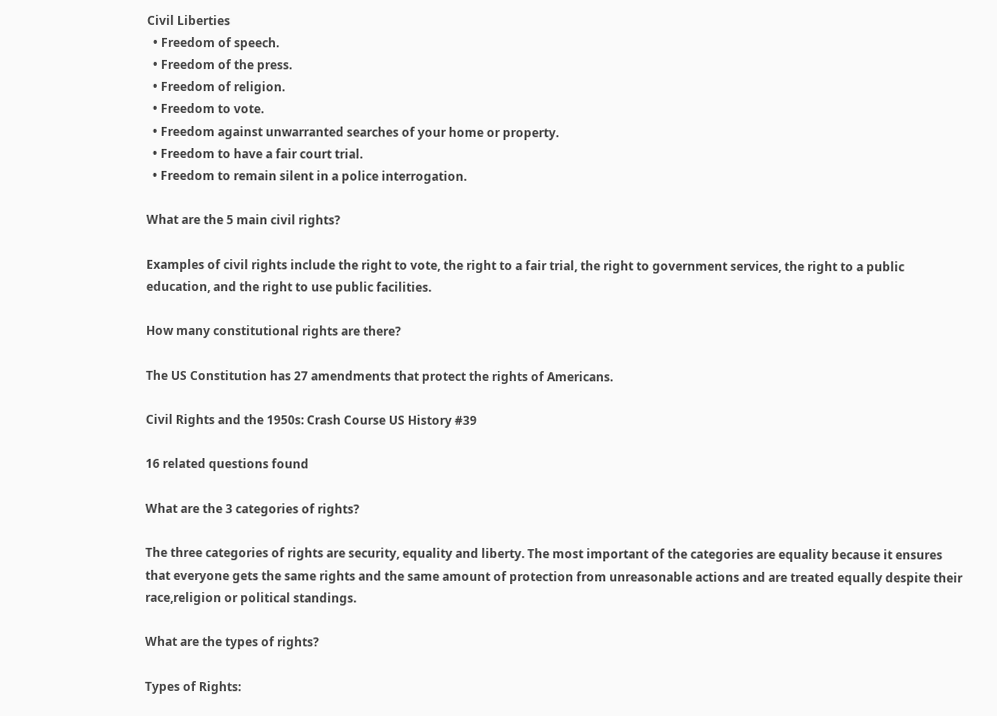Civil Liberties
  • Freedom of speech.
  • Freedom of the press.
  • Freedom of religion.
  • Freedom to vote.
  • Freedom against unwarranted searches of your home or property.
  • Freedom to have a fair court trial.
  • Freedom to remain silent in a police interrogation.

What are the 5 main civil rights?

Examples of civil rights include the right to vote, the right to a fair trial, the right to government services, the right to a public education, and the right to use public facilities.

How many constitutional rights are there?

The US Constitution has 27 amendments that protect the rights of Americans.

Civil Rights and the 1950s: Crash Course US History #39

16 related questions found

What are the 3 categories of rights?

The three categories of rights are security, equality and liberty. The most important of the categories are equality because it ensures that everyone gets the same rights and the same amount of protection from unreasonable actions and are treated equally despite their race,religion or political standings.

What are the types of rights?

Types of Rights: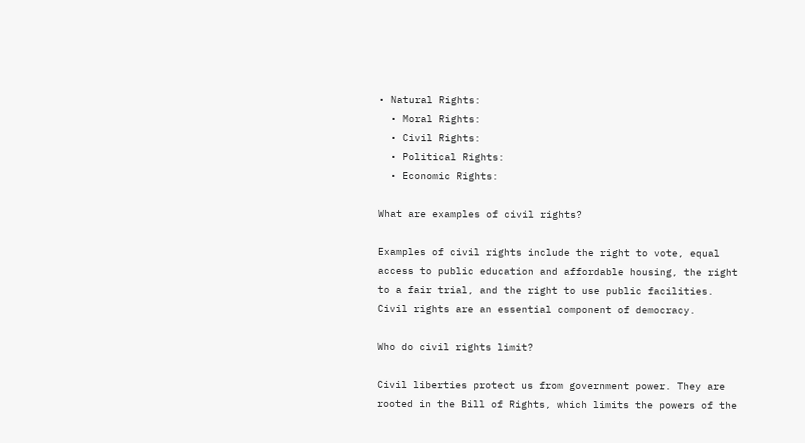• Natural Rights:
  • Moral Rights:
  • Civil Rights:
  • Political Rights:
  • Economic Rights:

What are examples of civil rights?

Examples of civil rights include the right to vote, equal access to public education and affordable housing, the right to a fair trial, and the right to use public facilities. Civil rights are an essential component of democracy.

Who do civil rights limit?

Civil liberties protect us from government power. They are rooted in the Bill of Rights, which limits the powers of the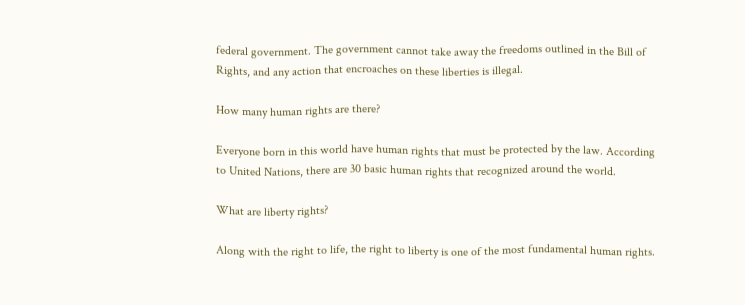federal government. The government cannot take away the freedoms outlined in the Bill of Rights, and any action that encroaches on these liberties is illegal.

How many human rights are there?

Everyone born in this world have human rights that must be protected by the law. According to United Nations, there are 30 basic human rights that recognized around the world.

What are liberty rights?

Along with the right to life, the right to liberty is one of the most fundamental human rights.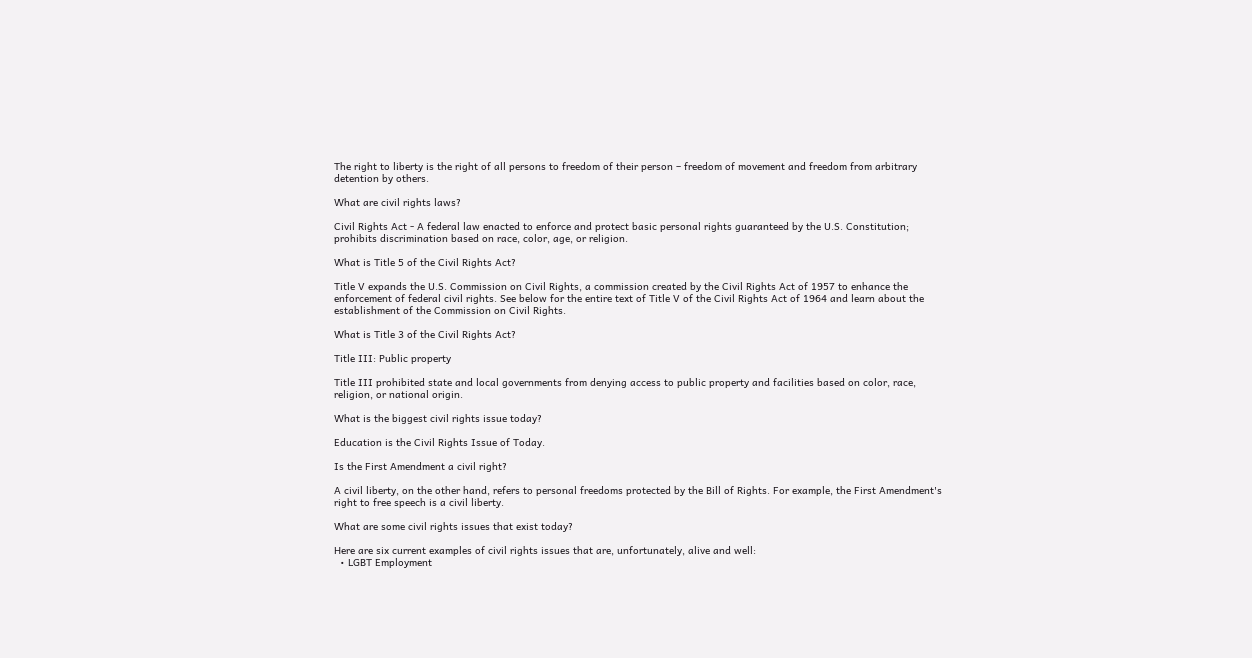The right to liberty is the right of all persons to freedom of their person – freedom of movement and freedom from arbitrary detention by others.

What are civil rights laws?

Civil Rights Act - A federal law enacted to enforce and protect basic personal rights guaranteed by the U.S. Constitution; prohibits discrimination based on race, color, age, or religion.

What is Title 5 of the Civil Rights Act?

Title V expands the U.S. Commission on Civil Rights, a commission created by the Civil Rights Act of 1957 to enhance the enforcement of federal civil rights. See below for the entire text of Title V of the Civil Rights Act of 1964 and learn about the establishment of the Commission on Civil Rights.

What is Title 3 of the Civil Rights Act?

Title III: Public property

Title III prohibited state and local governments from denying access to public property and facilities based on color, race, religion, or national origin.

What is the biggest civil rights issue today?

Education is the Civil Rights Issue of Today.

Is the First Amendment a civil right?

A civil liberty, on the other hand, refers to personal freedoms protected by the Bill of Rights. For example, the First Amendment's right to free speech is a civil liberty.

What are some civil rights issues that exist today?

Here are six current examples of civil rights issues that are, unfortunately, alive and well:
  • LGBT Employment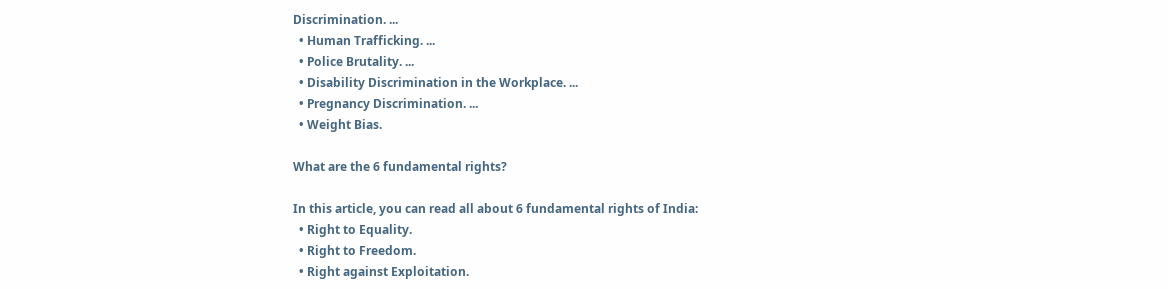Discrimination. ...
  • Human Trafficking. ...
  • Police Brutality. ...
  • Disability Discrimination in the Workplace. ...
  • Pregnancy Discrimination. ...
  • Weight Bias.

What are the 6 fundamental rights?

In this article, you can read all about 6 fundamental rights of India:
  • Right to Equality.
  • Right to Freedom.
  • Right against Exploitation.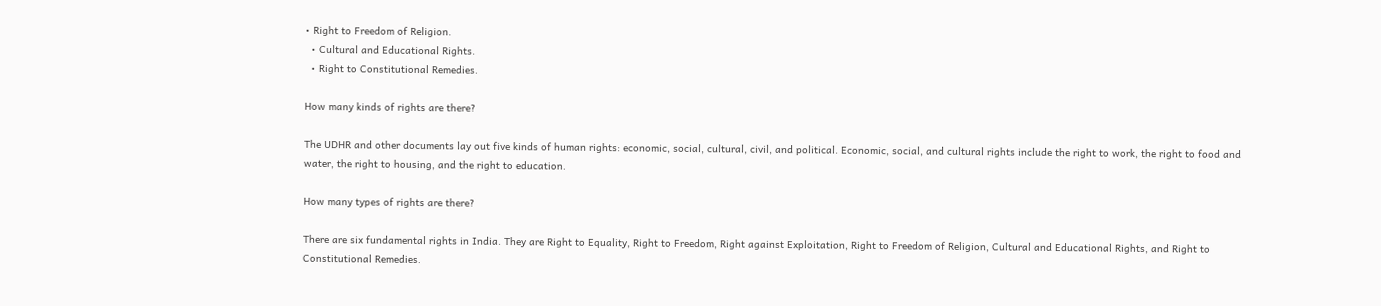• Right to Freedom of Religion.
  • Cultural and Educational Rights.
  • Right to Constitutional Remedies.

How many kinds of rights are there?

The UDHR and other documents lay out five kinds of human rights: economic, social, cultural, civil, and political. Economic, social, and cultural rights include the right to work, the right to food and water, the right to housing, and the right to education.

How many types of rights are there?

There are six fundamental rights in India. They are Right to Equality, Right to Freedom, Right against Exploitation, Right to Freedom of Religion, Cultural and Educational Rights, and Right to Constitutional Remedies.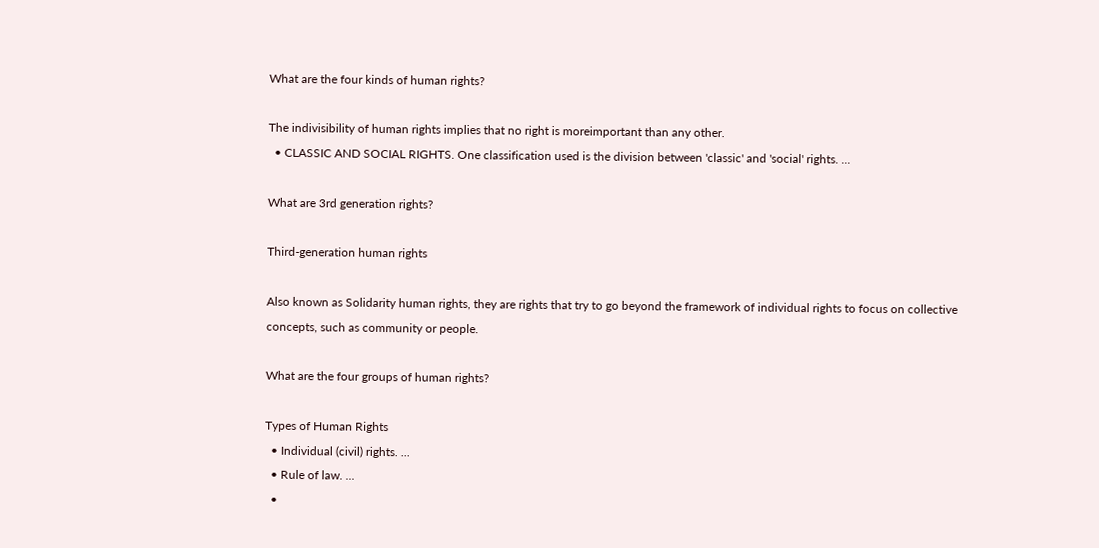What are the four kinds of human rights?

The indivisibility of human rights implies that no right is moreimportant than any other.
  • CLASSIC AND SOCIAL RIGHTS. One classification used is the division between 'classic' and 'social' rights. ...

What are 3rd generation rights?

Third-generation human rights

Also known as Solidarity human rights, they are rights that try to go beyond the framework of individual rights to focus on collective concepts, such as community or people.

What are the four groups of human rights?

Types of Human Rights
  • Individual (civil) rights. ...
  • Rule of law. ...
  •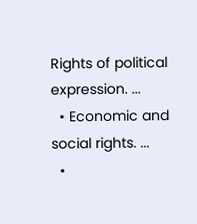Rights of political expression. ...
  • Economic and social rights. ...
  •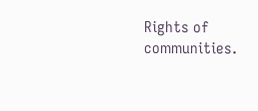Rights of communities.